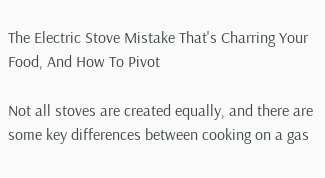The Electric Stove Mistake That's Charring Your Food, And How To Pivot

Not all stoves are created equally, and there are some key differences between cooking on a gas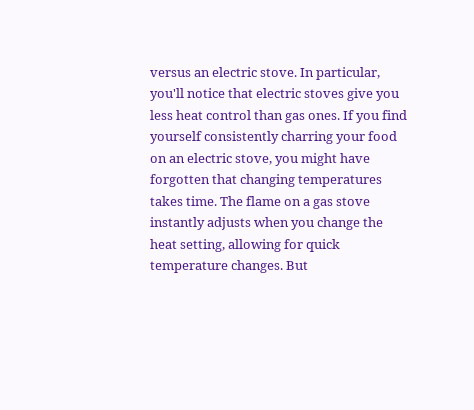versus an electric stove. In particular, you'll notice that electric stoves give you less heat control than gas ones. If you find yourself consistently charring your food on an electric stove, you might have forgotten that changing temperatures takes time. The flame on a gas stove instantly adjusts when you change the heat setting, allowing for quick temperature changes. But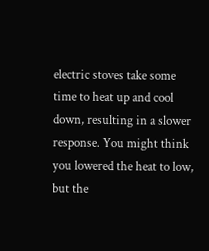electric stoves take some time to heat up and cool down, resulting in a slower response. You might think you lowered the heat to low, but the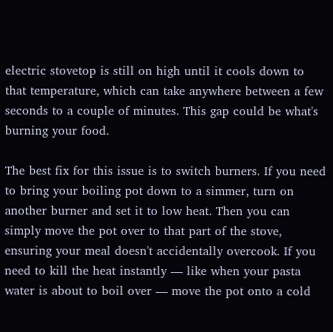electric stovetop is still on high until it cools down to that temperature, which can take anywhere between a few seconds to a couple of minutes. This gap could be what's burning your food.

The best fix for this issue is to switch burners. If you need to bring your boiling pot down to a simmer, turn on another burner and set it to low heat. Then you can simply move the pot over to that part of the stove, ensuring your meal doesn't accidentally overcook. If you need to kill the heat instantly — like when your pasta water is about to boil over — move the pot onto a cold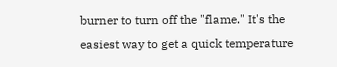burner to turn off the "flame." It's the easiest way to get a quick temperature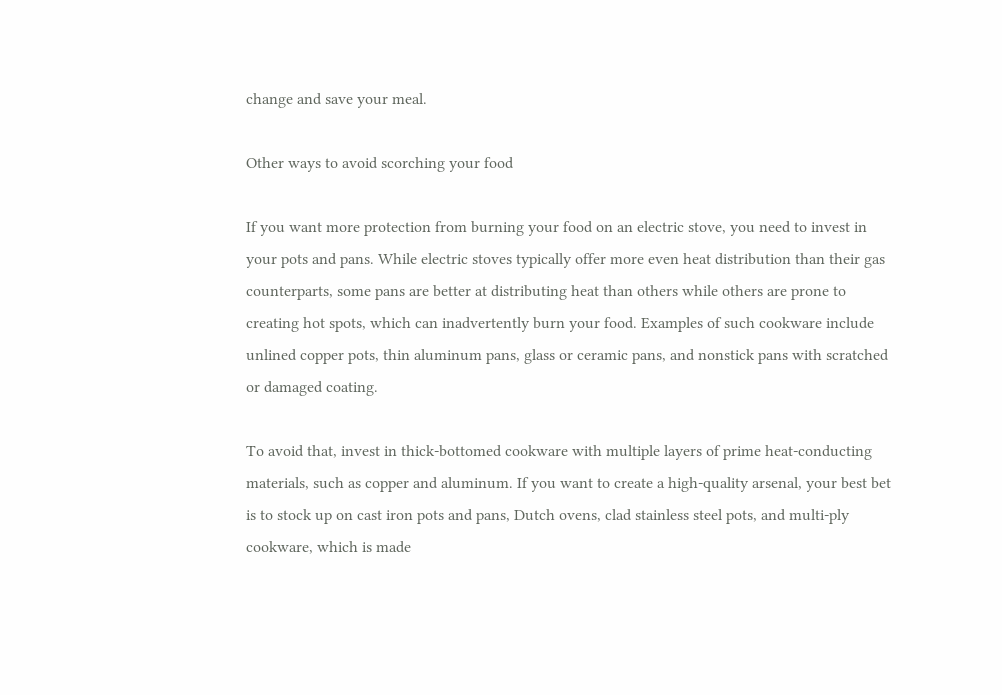change and save your meal.

Other ways to avoid scorching your food

If you want more protection from burning your food on an electric stove, you need to invest in your pots and pans. While electric stoves typically offer more even heat distribution than their gas counterparts, some pans are better at distributing heat than others while others are prone to creating hot spots, which can inadvertently burn your food. Examples of such cookware include unlined copper pots, thin aluminum pans, glass or ceramic pans, and nonstick pans with scratched or damaged coating.

To avoid that, invest in thick-bottomed cookware with multiple layers of prime heat-conducting materials, such as copper and aluminum. If you want to create a high-quality arsenal, your best bet is to stock up on cast iron pots and pans, Dutch ovens, clad stainless steel pots, and multi-ply cookware, which is made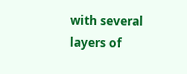with several layers of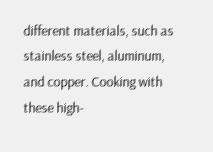different materials, such as stainless steel, aluminum, and copper. Cooking with these high-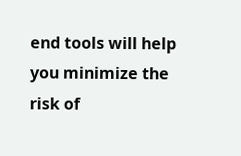end tools will help you minimize the risk of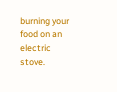burning your food on an electric stove.